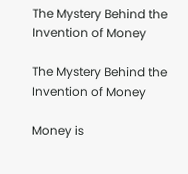The Mystery Behind the Invention of Money

The Mystery Behind the Invention of Money

Money is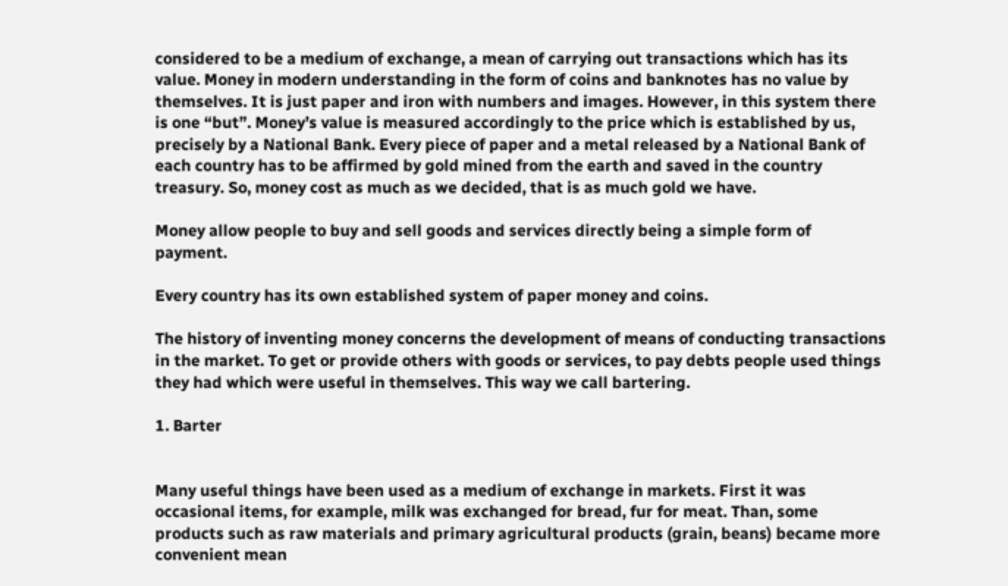considered to be a medium of exchange, a mean of carrying out transactions which has its value. Money in modern understanding in the form of coins and banknotes has no value by themselves. It is just paper and iron with numbers and images. However, in this system there is one “but”. Money’s value is measured accordingly to the price which is established by us, precisely by a National Bank. Every piece of paper and a metal released by a National Bank of each country has to be affirmed by gold mined from the earth and saved in the country treasury. So, money cost as much as we decided, that is as much gold we have.

Money allow people to buy and sell goods and services directly being a simple form of payment.

Every country has its own established system of paper money and coins.

The history of inventing money concerns the development of means of conducting transactions in the market. To get or provide others with goods or services, to pay debts people used things they had which were useful in themselves. This way we call bartering.

1. Barter


Many useful things have been used as a medium of exchange in markets. First it was occasional items, for example, milk was exchanged for bread, fur for meat. Than, some products such as raw materials and primary agricultural products (grain, beans) became more convenient mean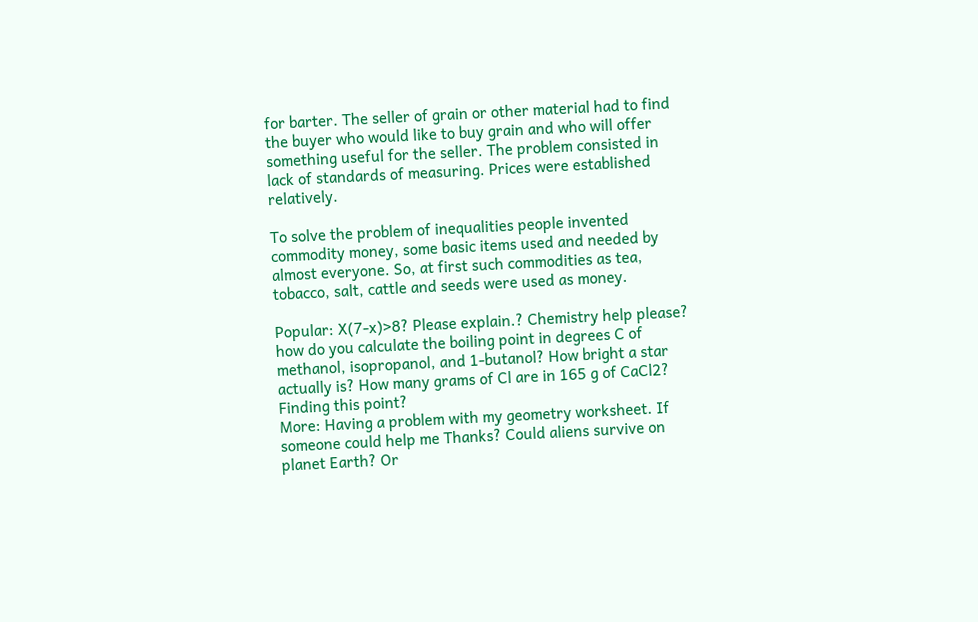for barter. The seller of grain or other material had to find the buyer who would like to buy grain and who will offer something useful for the seller. The problem consisted in lack of standards of measuring. Prices were established relatively.

To solve the problem of inequalities people invented commodity money, some basic items used and needed by almost everyone. So, at first such commodities as tea, tobacco, salt, cattle and seeds were used as money.

Popular: X(7-x)>8? Please explain.? Chemistry help please? how do you calculate the boiling point in degrees C of methanol, isopropanol, and 1-butanol? How bright a star actually is? How many grams of Cl are in 165 g of CaCl2? Finding this point?
More: Having a problem with my geometry worksheet. If someone could help me Thanks? Could aliens survive on planet Earth? Or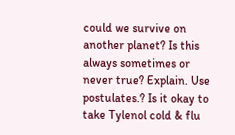could we survive on another planet? Is this always sometimes or never true? Explain. Use postulates.? Is it okay to take Tylenol cold & flu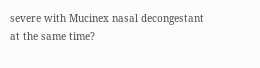severe with Mucinex nasal decongestant at the same time?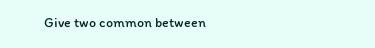Give two common between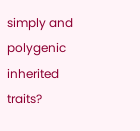simply and polygenic inherited traits?